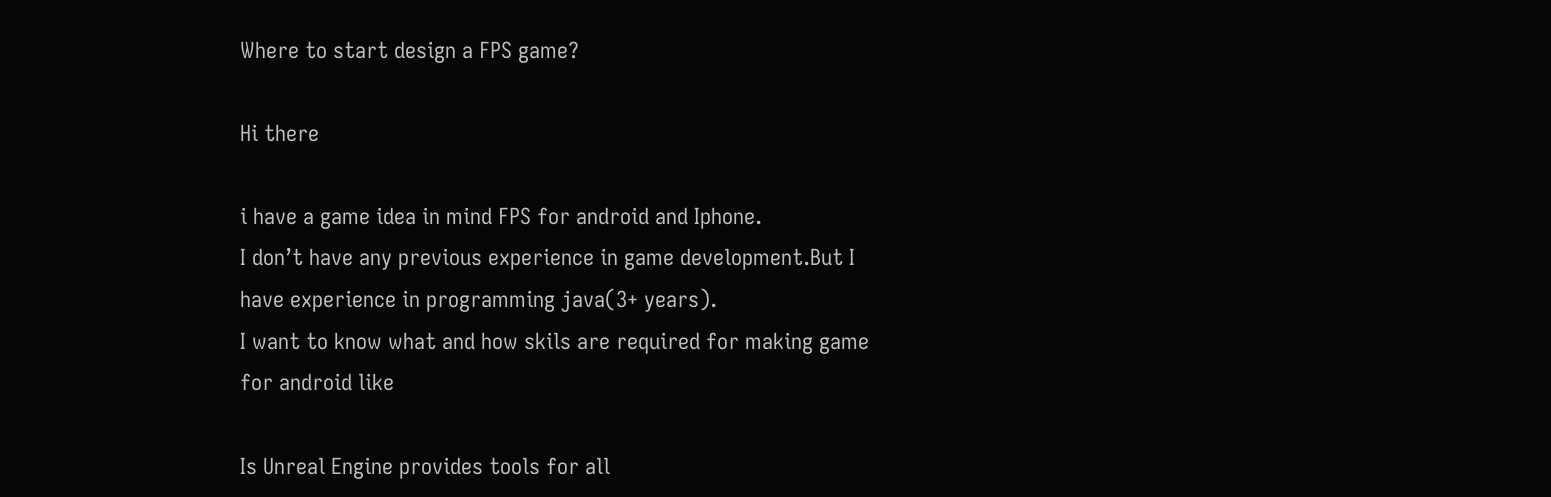Where to start design a FPS game?

Hi there

i have a game idea in mind FPS for android and Iphone.
I don’t have any previous experience in game development.But I have experience in programming java(3+ years).
I want to know what and how skils are required for making game for android like

Is Unreal Engine provides tools for all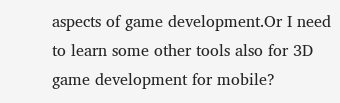aspects of game development.Or I need to learn some other tools also for 3D game development for mobile?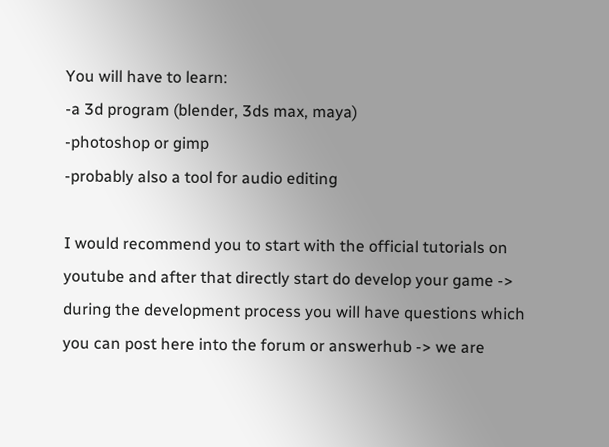You will have to learn:
-a 3d program (blender, 3ds max, maya)
-photoshop or gimp
-probably also a tool for audio editing

I would recommend you to start with the official tutorials on youtube and after that directly start do develop your game -> during the development process you will have questions which you can post here into the forum or answerhub -> we are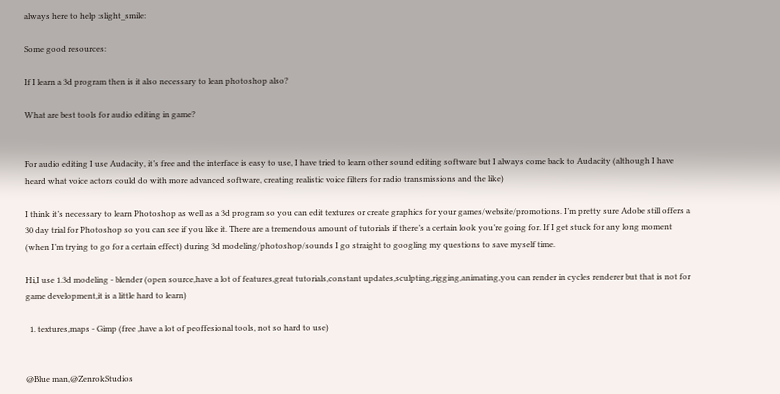always here to help :slight_smile:

Some good resources:

If I learn a 3d program then is it also necessary to lean photoshop also?

What are best tools for audio editing in game?


For audio editing I use Audacity, it’s free and the interface is easy to use, I have tried to learn other sound editing software but I always come back to Audacity (although I have heard what voice actors could do with more advanced software, creating realistic voice filters for radio transmissions and the like)

I think it’s necessary to learn Photoshop as well as a 3d program so you can edit textures or create graphics for your games/website/promotions. I’m pretty sure Adobe still offers a 30 day trial for Photoshop so you can see if you like it. There are a tremendous amount of tutorials if there’s a certain look you’re going for. If I get stuck for any long moment (when I’m trying to go for a certain effect) during 3d modeling/photoshop/sounds I go straight to googling my questions to save myself time.

Hi,I use 1.3d modeling - blender (open source,have a lot of features,great tutorials,constant updates,sculpting,rigging,animating,you can render in cycles renderer but that is not for game development,it is a little hard to learn)

  1. textures,maps - Gimp (free ,have a lot of peoffesional tools, not so hard to use)


@Blue man,@ZenrokStudios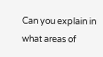Can you explain in what areas of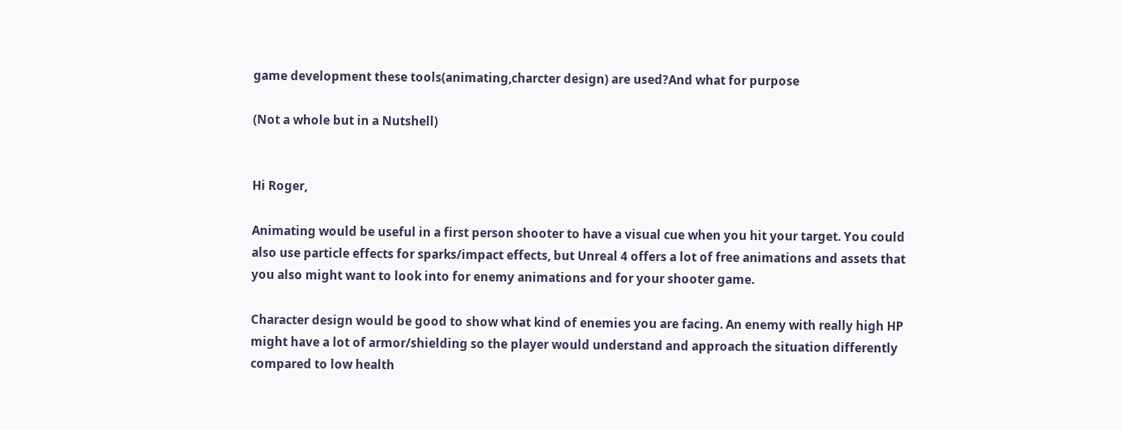game development these tools(animating,charcter design) are used?And what for purpose

(Not a whole but in a Nutshell)


Hi Roger,

Animating would be useful in a first person shooter to have a visual cue when you hit your target. You could also use particle effects for sparks/impact effects, but Unreal 4 offers a lot of free animations and assets that you also might want to look into for enemy animations and for your shooter game.

Character design would be good to show what kind of enemies you are facing. An enemy with really high HP might have a lot of armor/shielding so the player would understand and approach the situation differently compared to low health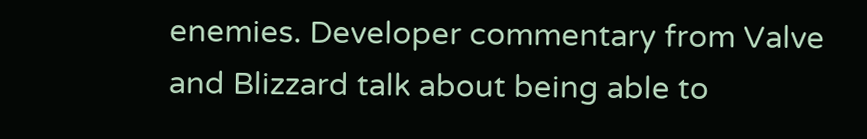enemies. Developer commentary from Valve and Blizzard talk about being able to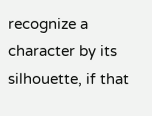recognize a character by its silhouette, if that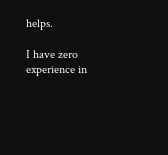helps.

I have zero experience in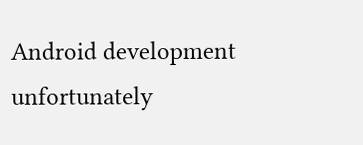Android development unfortunately